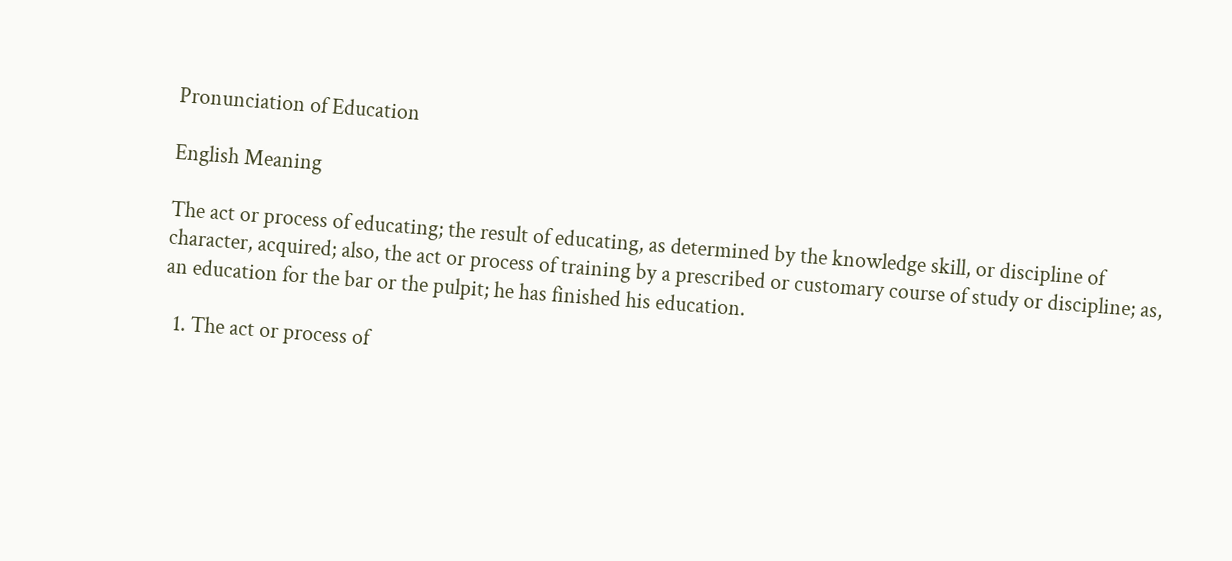Pronunciation of Education

English Meaning

The act or process of educating; the result of educating, as determined by the knowledge skill, or discipline of character, acquired; also, the act or process of training by a prescribed or customary course of study or discipline; as, an education for the bar or the pulpit; he has finished his education.

  1. The act or process of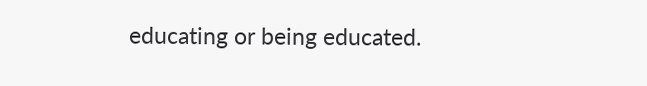educating or being educated.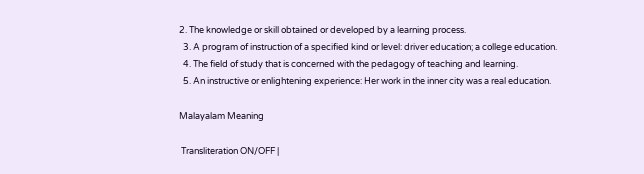2. The knowledge or skill obtained or developed by a learning process.
  3. A program of instruction of a specified kind or level: driver education; a college education.
  4. The field of study that is concerned with the pedagogy of teaching and learning.
  5. An instructive or enlightening experience: Her work in the inner city was a real education.

Malayalam Meaning

 Transliteration ON/OFF |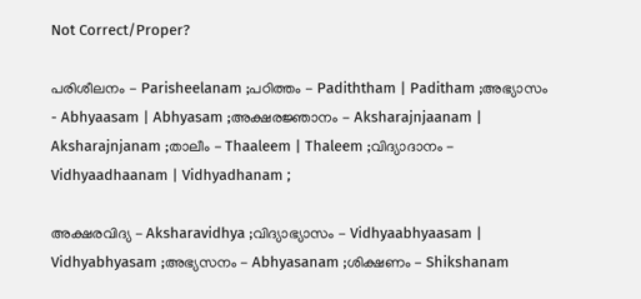Not Correct/Proper?

പരിശീലനം - Parisheelanam ;പഠിത്തം - Padiththam | Paditham ;അഭ്യാസം - Abhyaasam | Abhyasam ;അക്ഷരജ്ഞാനം - Aksharajnjaanam | Aksharajnjanam ;താലീം - Thaaleem | Thaleem ;വിദ്യാദാനം - Vidhyaadhaanam | Vidhyadhanam ;

അക്ഷരവിദ്യ - Aksharavidhya ;വിദ്യാഭ്യാസം - Vidhyaabhyaasam | Vidhyabhyasam ;അഭ്യസനം - Abhyasanam ;ശിക്ഷണം - Shikshanam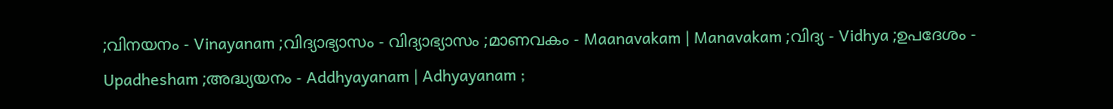;വിനയനം - Vinayanam ;വിദ്യാഭ്യാസം - വിദ്യാഭ്യാസം ;മാണവകം - Maanavakam | Manavakam ;വിദ്യ - Vidhya ;ഉപദേശം - Upadhesham ;അദ്ധ്യയനം - Addhyayanam | Adhyayanam ;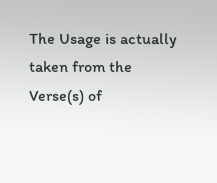The Usage is actually taken from the Verse(s) of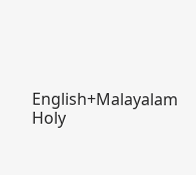English+Malayalam Holy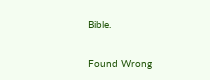Bible.


Found Wrong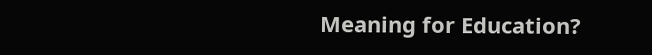Meaning for Education?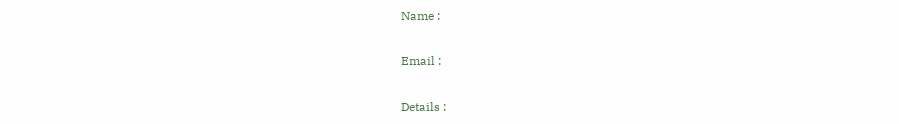Name :

Email :

Details :